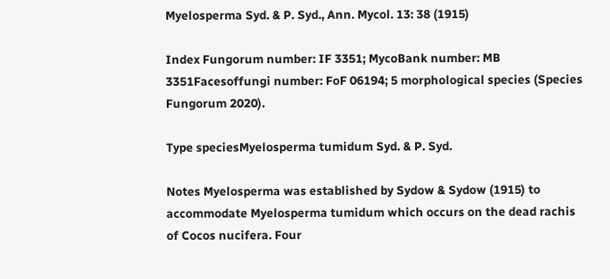Myelosperma Syd. & P. Syd., Ann. Mycol. 13: 38 (1915)

Index Fungorum number: IF 3351; MycoBank number: MB 3351Facesoffungi number: FoF 06194; 5 morphological species (Species Fungorum 2020).

Type speciesMyelosperma tumidum Syd. & P. Syd.

Notes Myelosperma was established by Sydow & Sydow (1915) to accommodate Myelosperma tumidum which occurs on the dead rachis of Cocos nucifera. Four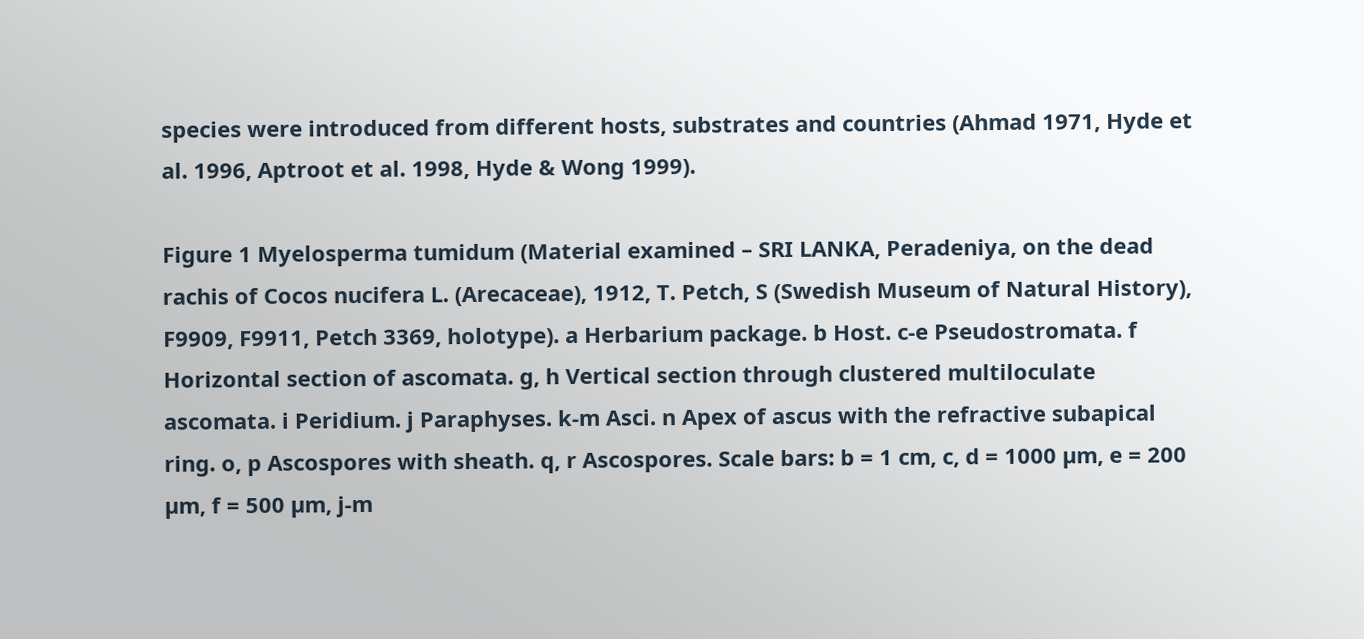species were introduced from different hosts, substrates and countries (Ahmad 1971, Hyde et al. 1996, Aptroot et al. 1998, Hyde & Wong 1999).

Figure 1 Myelosperma tumidum (Material examined – SRI LANKA, Peradeniya, on the dead rachis of Cocos nucifera L. (Arecaceae), 1912, T. Petch, S (Swedish Museum of Natural History), F9909, F9911, Petch 3369, holotype). a Herbarium package. b Host. c-e Pseudostromata. f Horizontal section of ascomata. g, h Vertical section through clustered multiloculate ascomata. i Peridium. j Paraphyses. k-m Asci. n Apex of ascus with the refractive subapical ring. o, p Ascospores with sheath. q, r Ascospores. Scale bars: b = 1 cm, c, d = 1000 µm, e = 200 µm, f = 500 µm, j-m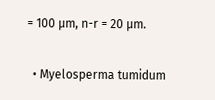= 100 µm, n-r = 20 µm.


  • Myelosperma tumidum